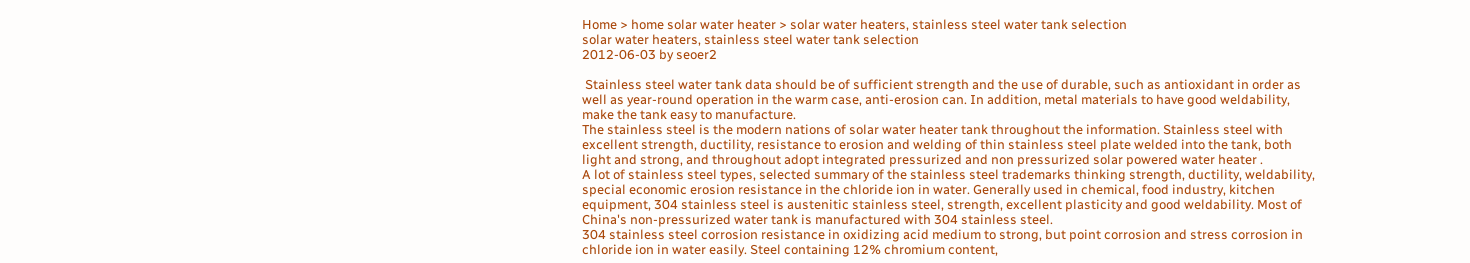Home > home solar water heater > solar water heaters, stainless steel water tank selection
solar water heaters, stainless steel water tank selection
2012-06-03 by seoer2

 Stainless steel water tank data should be of sufficient strength and the use of durable, such as antioxidant in order as well as year-round operation in the warm case, anti-erosion can. In addition, metal materials to have good weldability, make the tank easy to manufacture.
The stainless steel is the modern nations of solar water heater tank throughout the information. Stainless steel with excellent strength, ductility, resistance to erosion and welding of thin stainless steel plate welded into the tank, both light and strong, and throughout adopt integrated pressurized and non pressurized solar powered water heater .
A lot of stainless steel types, selected summary of the stainless steel trademarks thinking strength, ductility, weldability, special economic erosion resistance in the chloride ion in water. Generally used in chemical, food industry, kitchen equipment, 304 stainless steel is austenitic stainless steel, strength, excellent plasticity and good weldability. Most of China's non-pressurized water tank is manufactured with 304 stainless steel.
304 stainless steel corrosion resistance in oxidizing acid medium to strong, but point corrosion and stress corrosion in chloride ion in water easily. Steel containing 12% chromium content,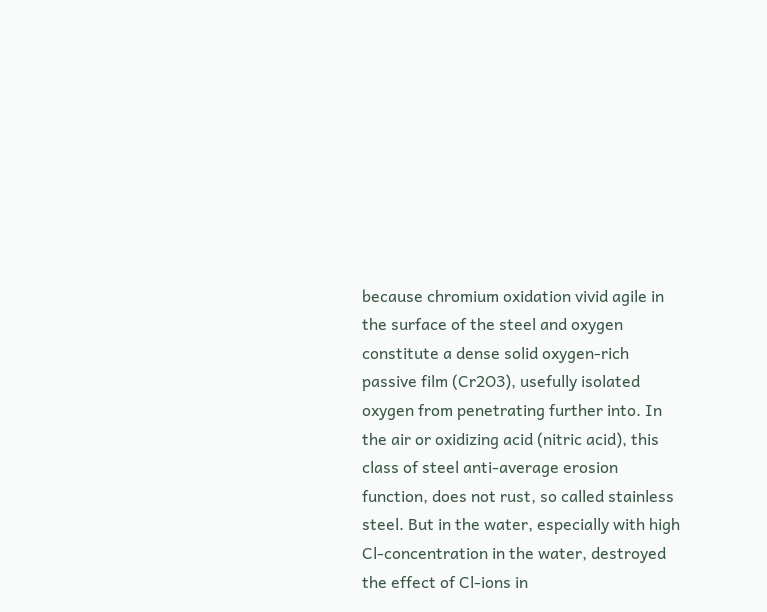because chromium oxidation vivid agile in the surface of the steel and oxygen constitute a dense solid oxygen-rich passive film (Cr2O3), usefully isolated oxygen from penetrating further into. In the air or oxidizing acid (nitric acid), this class of steel anti-average erosion function, does not rust, so called stainless steel. But in the water, especially with high Cl-concentration in the water, destroyed the effect of Cl-ions in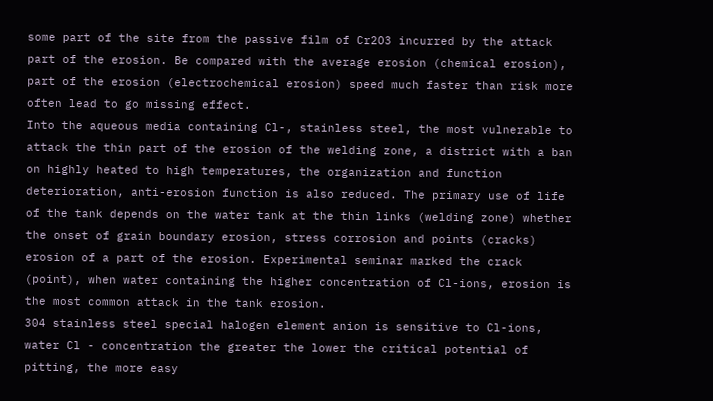some part of the site from the passive film of Cr2O3 incurred by the attack part of the erosion. Be compared with the average erosion (chemical erosion), part of the erosion (electrochemical erosion) speed much faster than risk more often lead to go missing effect.
Into the aqueous media containing Cl-, stainless steel, the most vulnerable to attack the thin part of the erosion of the welding zone, a district with a ban on highly heated to high temperatures, the organization and function deterioration, anti-erosion function is also reduced. The primary use of life of the tank depends on the water tank at the thin links (welding zone) whether the onset of grain boundary erosion, stress corrosion and points (cracks) erosion of a part of the erosion. Experimental seminar marked the crack (point), when water containing the higher concentration of Cl-ions, erosion is the most common attack in the tank erosion.
304 stainless steel special halogen element anion is sensitive to Cl-ions, water Cl - concentration the greater the lower the critical potential of pitting, the more easy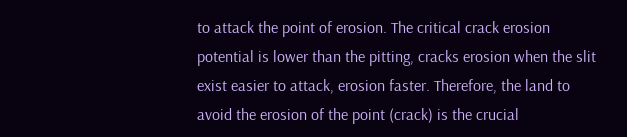to attack the point of erosion. The critical crack erosion potential is lower than the pitting, cracks erosion when the slit exist easier to attack, erosion faster. Therefore, the land to avoid the erosion of the point (crack) is the crucial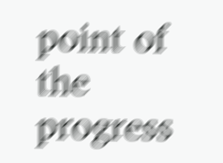point of the progress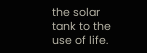the solar tank to the use of life.